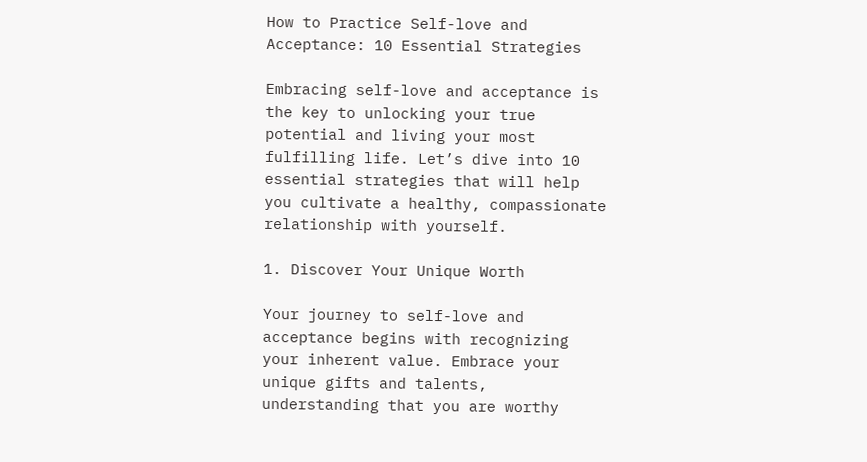How to Practice Self-love and Acceptance: 10 Essential Strategies

Embracing self-love and acceptance is the key to unlocking your true potential and living your most fulfilling life. Let’s dive into 10 essential strategies that will help you cultivate a healthy, compassionate relationship with yourself.

1. Discover Your Unique Worth

Your journey to self-love and acceptance begins with recognizing your inherent value. Embrace your unique gifts and talents, understanding that you are worthy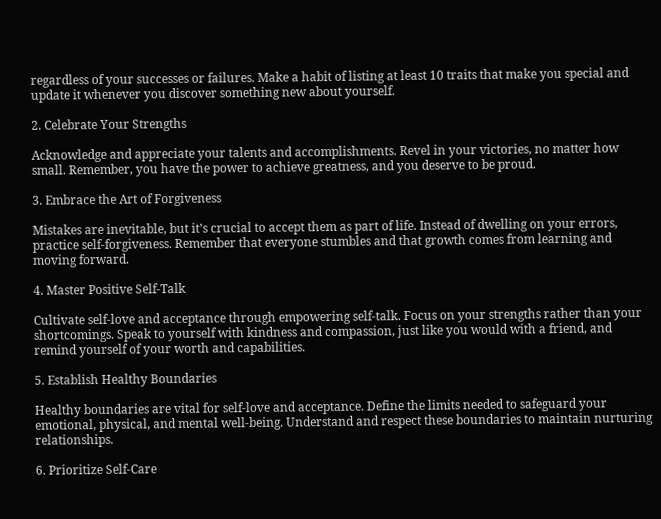regardless of your successes or failures. Make a habit of listing at least 10 traits that make you special and update it whenever you discover something new about yourself.

2. Celebrate Your Strengths

Acknowledge and appreciate your talents and accomplishments. Revel in your victories, no matter how small. Remember, you have the power to achieve greatness, and you deserve to be proud.

3. Embrace the Art of Forgiveness

Mistakes are inevitable, but it’s crucial to accept them as part of life. Instead of dwelling on your errors, practice self-forgiveness. Remember that everyone stumbles and that growth comes from learning and moving forward.

4. Master Positive Self-Talk

Cultivate self-love and acceptance through empowering self-talk. Focus on your strengths rather than your shortcomings. Speak to yourself with kindness and compassion, just like you would with a friend, and remind yourself of your worth and capabilities.

5. Establish Healthy Boundaries

Healthy boundaries are vital for self-love and acceptance. Define the limits needed to safeguard your emotional, physical, and mental well-being. Understand and respect these boundaries to maintain nurturing relationships.

6. Prioritize Self-Care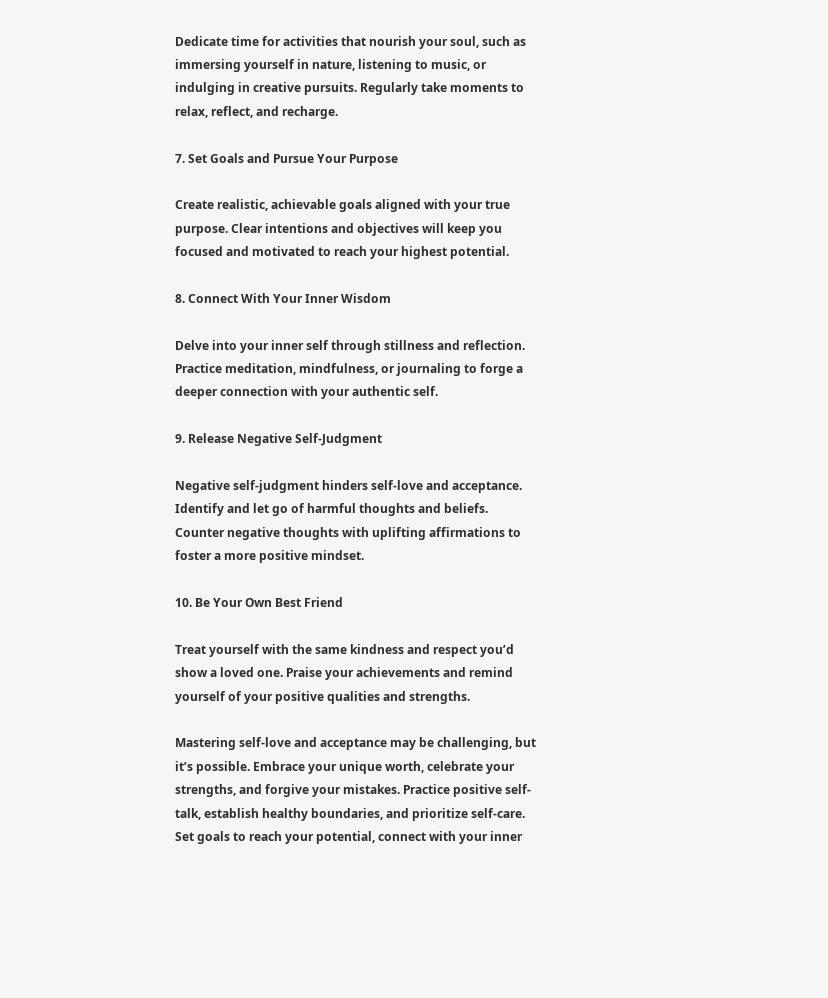Dedicate time for activities that nourish your soul, such as immersing yourself in nature, listening to music, or indulging in creative pursuits. Regularly take moments to relax, reflect, and recharge.

7. Set Goals and Pursue Your Purpose

Create realistic, achievable goals aligned with your true purpose. Clear intentions and objectives will keep you focused and motivated to reach your highest potential.

8. Connect With Your Inner Wisdom

Delve into your inner self through stillness and reflection. Practice meditation, mindfulness, or journaling to forge a deeper connection with your authentic self.

9. Release Negative Self-Judgment

Negative self-judgment hinders self-love and acceptance. Identify and let go of harmful thoughts and beliefs. Counter negative thoughts with uplifting affirmations to foster a more positive mindset.

10. Be Your Own Best Friend

Treat yourself with the same kindness and respect you’d show a loved one. Praise your achievements and remind yourself of your positive qualities and strengths.

Mastering self-love and acceptance may be challenging, but it’s possible. Embrace your unique worth, celebrate your strengths, and forgive your mistakes. Practice positive self-talk, establish healthy boundaries, and prioritize self-care. Set goals to reach your potential, connect with your inner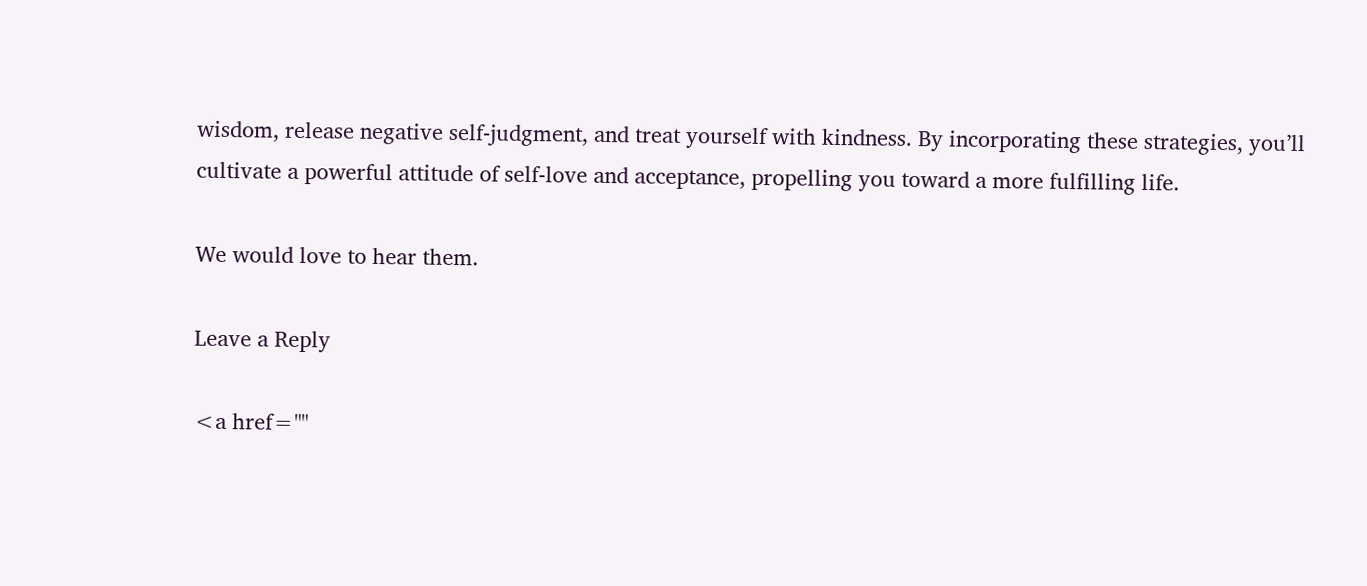wisdom, release negative self-judgment, and treat yourself with kindness. By incorporating these strategies, you’ll cultivate a powerful attitude of self-love and acceptance, propelling you toward a more fulfilling life.

We would love to hear them.

Leave a Reply

<a href=""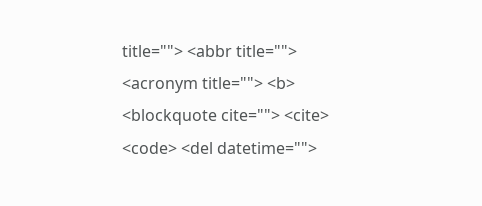title=""> <abbr title=""> <acronym title=""> <b> <blockquote cite=""> <cite> <code> <del datetime="">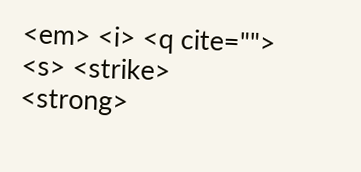<em> <i> <q cite=""> <s> <strike> <strong>